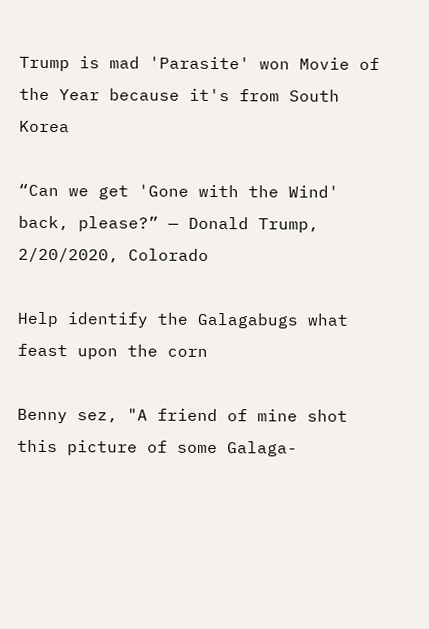Trump is mad 'Parasite' won Movie of the Year because it's from South Korea

“Can we get 'Gone with the Wind' back, please?” — Donald Trump, 2/20/2020, Colorado

Help identify the Galagabugs what feast upon the corn

Benny sez, "A friend of mine shot this picture of some Galaga-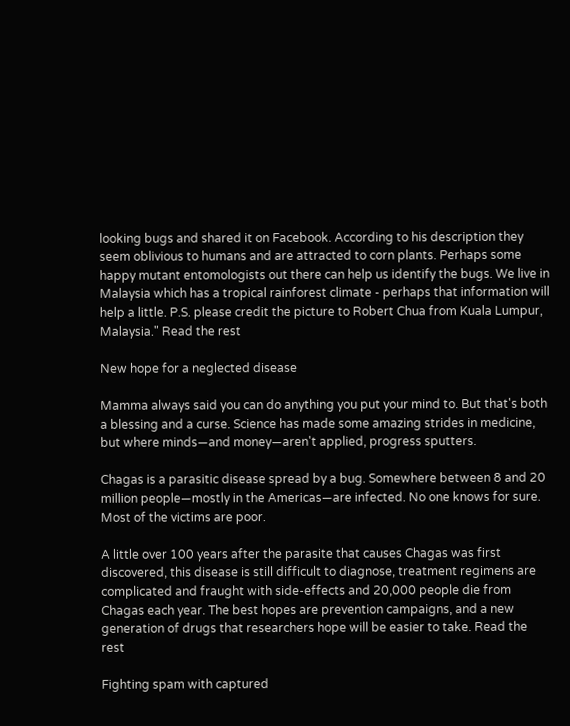looking bugs and shared it on Facebook. According to his description they seem oblivious to humans and are attracted to corn plants. Perhaps some happy mutant entomologists out there can help us identify the bugs. We live in Malaysia which has a tropical rainforest climate - perhaps that information will help a little. P.S. please credit the picture to Robert Chua from Kuala Lumpur, Malaysia." Read the rest

New hope for a neglected disease

Mamma always said you can do anything you put your mind to. But that's both a blessing and a curse. Science has made some amazing strides in medicine, but where minds—and money—aren't applied, progress sputters.

Chagas is a parasitic disease spread by a bug. Somewhere between 8 and 20 million people—mostly in the Americas—are infected. No one knows for sure. Most of the victims are poor.

A little over 100 years after the parasite that causes Chagas was first discovered, this disease is still difficult to diagnose, treatment regimens are complicated and fraught with side-effects and 20,000 people die from Chagas each year. The best hopes are prevention campaigns, and a new generation of drugs that researchers hope will be easier to take. Read the rest

Fighting spam with captured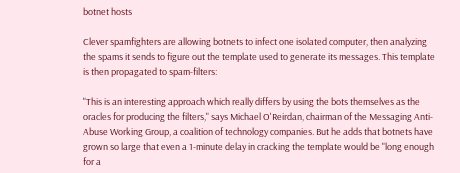botnet hosts

Clever spamfighters are allowing botnets to infect one isolated computer, then analyzing the spams it sends to figure out the template used to generate its messages. This template is then propagated to spam-filters:

"This is an interesting approach which really differs by using the bots themselves as the oracles for producing the filters," says Michael O'Reirdan, chairman of the Messaging Anti-Abuse Working Group, a coalition of technology companies. But he adds that botnets have grown so large that even a 1-minute delay in cracking the template would be "long enough for a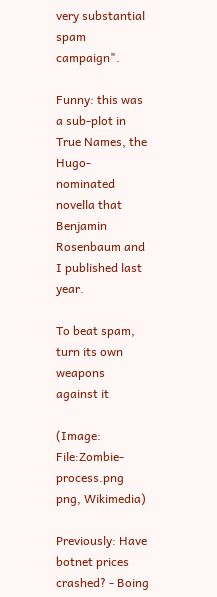very substantial spam campaign".

Funny: this was a sub-plot in True Names, the Hugo-nominated novella that Benjamin Rosenbaum and I published last year.

To beat spam, turn its own weapons against it

(Image: File:Zombie-process.png png, Wikimedia)

Previously: Have botnet prices crashed? - Boing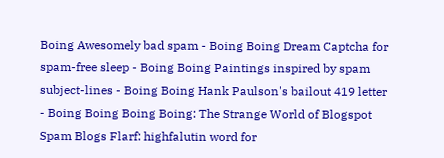Boing Awesomely bad spam - Boing Boing Dream Captcha for spam-free sleep - Boing Boing Paintings inspired by spam subject-lines - Boing Boing Hank Paulson's bailout 419 letter - Boing Boing Boing Boing: The Strange World of Blogspot Spam Blogs Flarf: highfalutin word for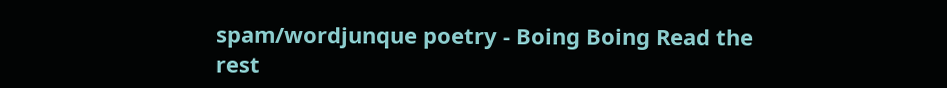spam/wordjunque poetry - Boing Boing Read the rest